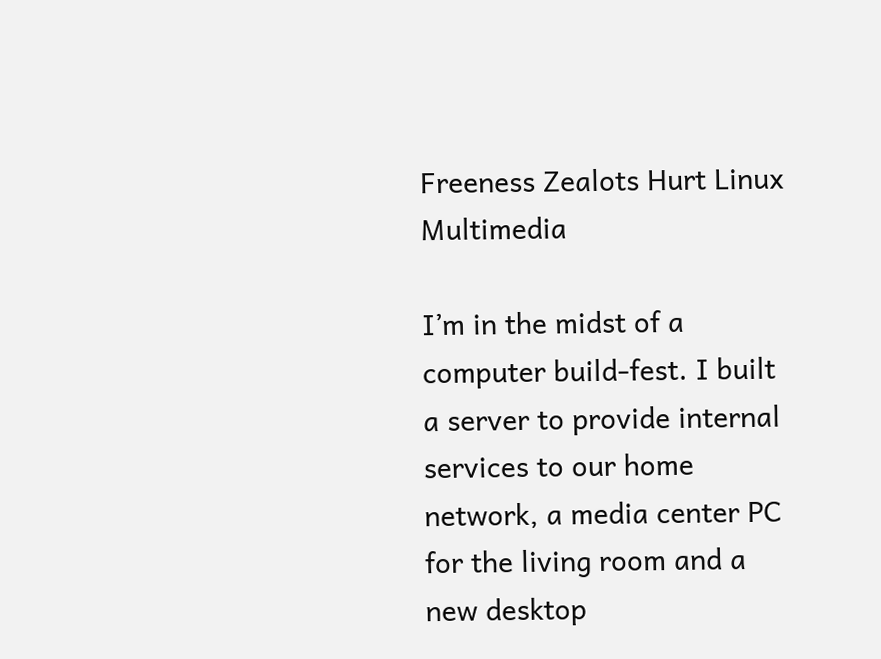Freeness Zealots Hurt Linux Multimedia

I’m in the midst of a computer build-fest. I built a server to provide internal services to our home network, a media center PC for the living room and a new desktop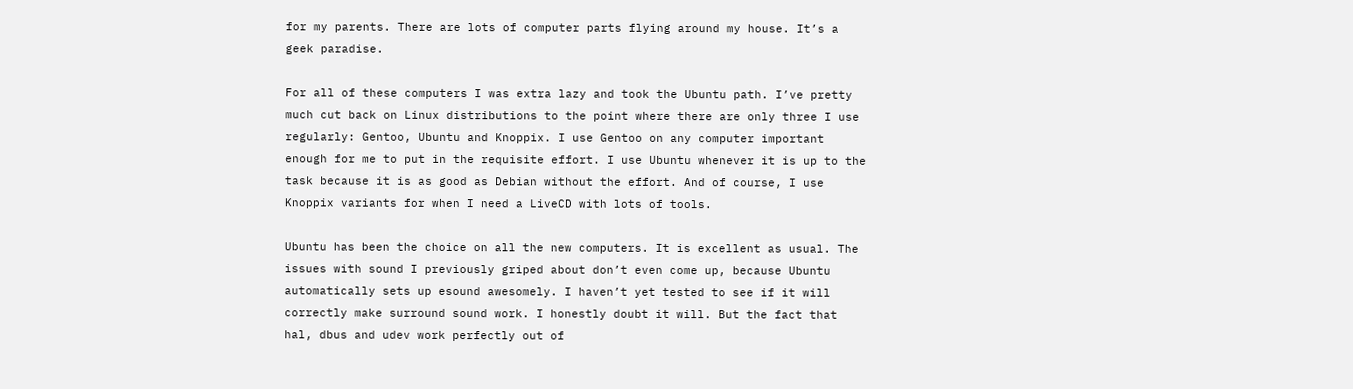for my parents. There are lots of computer parts flying around my house. It’s a geek paradise.

For all of these computers I was extra lazy and took the Ubuntu path. I’ve pretty much cut back on Linux distributions to the point where there are only three I use regularly: Gentoo, Ubuntu and Knoppix. I use Gentoo on any computer important enough for me to put in the requisite effort. I use Ubuntu whenever it is up to the task because it is as good as Debian without the effort. And of course, I use Knoppix variants for when I need a LiveCD with lots of tools.

Ubuntu has been the choice on all the new computers. It is excellent as usual. The issues with sound I previously griped about don’t even come up, because Ubuntu automatically sets up esound awesomely. I haven’t yet tested to see if it will correctly make surround sound work. I honestly doubt it will. But the fact that hal, dbus and udev work perfectly out of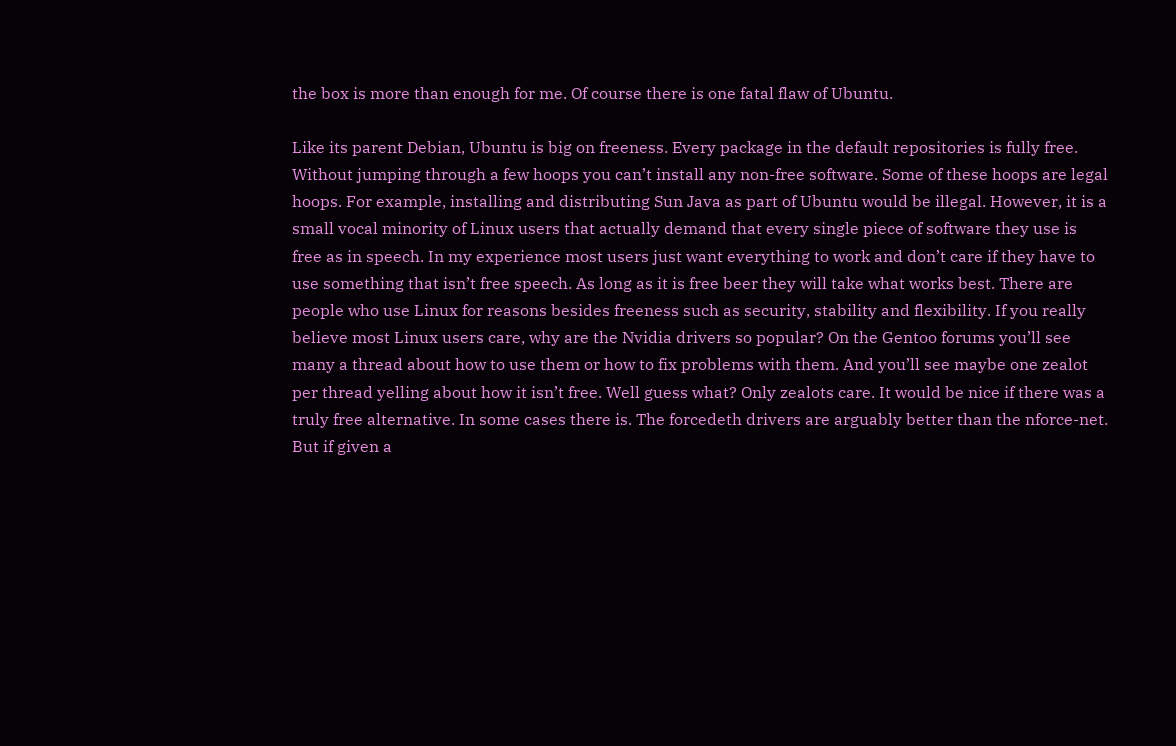the box is more than enough for me. Of course there is one fatal flaw of Ubuntu.

Like its parent Debian, Ubuntu is big on freeness. Every package in the default repositories is fully free. Without jumping through a few hoops you can’t install any non-free software. Some of these hoops are legal hoops. For example, installing and distributing Sun Java as part of Ubuntu would be illegal. However, it is a small vocal minority of Linux users that actually demand that every single piece of software they use is free as in speech. In my experience most users just want everything to work and don’t care if they have to use something that isn’t free speech. As long as it is free beer they will take what works best. There are people who use Linux for reasons besides freeness such as security, stability and flexibility. If you really believe most Linux users care, why are the Nvidia drivers so popular? On the Gentoo forums you’ll see many a thread about how to use them or how to fix problems with them. And you’ll see maybe one zealot per thread yelling about how it isn’t free. Well guess what? Only zealots care. It would be nice if there was a truly free alternative. In some cases there is. The forcedeth drivers are arguably better than the nforce-net. But if given a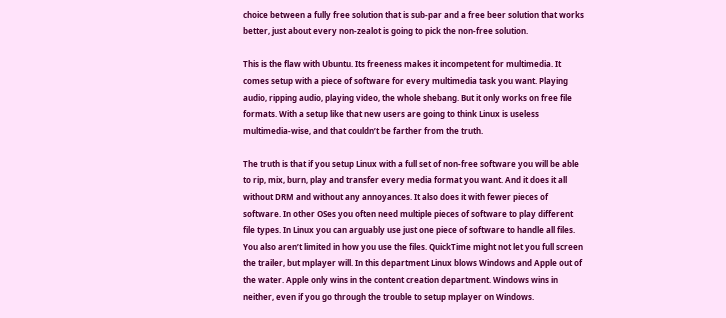choice between a fully free solution that is sub-par and a free beer solution that works better, just about every non-zealot is going to pick the non-free solution.

This is the flaw with Ubuntu. Its freeness makes it incompetent for multimedia. It comes setup with a piece of software for every multimedia task you want. Playing audio, ripping audio, playing video, the whole shebang. But it only works on free file formats. With a setup like that new users are going to think Linux is useless multimedia-wise, and that couldn’t be farther from the truth.

The truth is that if you setup Linux with a full set of non-free software you will be able to rip, mix, burn, play and transfer every media format you want. And it does it all without DRM and without any annoyances. It also does it with fewer pieces of software. In other OSes you often need multiple pieces of software to play different file types. In Linux you can arguably use just one piece of software to handle all files. You also aren’t limited in how you use the files. QuickTime might not let you full screen the trailer, but mplayer will. In this department Linux blows Windows and Apple out of the water. Apple only wins in the content creation department. Windows wins in neither, even if you go through the trouble to setup mplayer on Windows.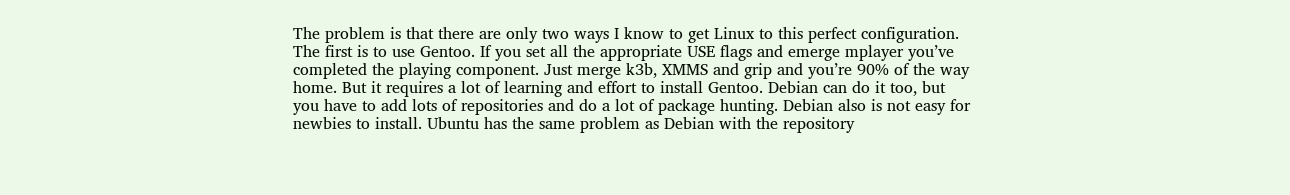The problem is that there are only two ways I know to get Linux to this perfect configuration. The first is to use Gentoo. If you set all the appropriate USE flags and emerge mplayer you’ve completed the playing component. Just merge k3b, XMMS and grip and you’re 90% of the way home. But it requires a lot of learning and effort to install Gentoo. Debian can do it too, but you have to add lots of repositories and do a lot of package hunting. Debian also is not easy for newbies to install. Ubuntu has the same problem as Debian with the repository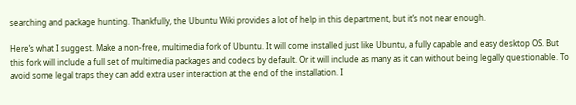searching and package hunting. Thankfully, the Ubuntu Wiki provides a lot of help in this department, but it’s not near enough.

Here’s what I suggest. Make a non-free, multimedia fork of Ubuntu. It will come installed just like Ubuntu, a fully capable and easy desktop OS. But this fork will include a full set of multimedia packages and codecs by default. Or it will include as many as it can without being legally questionable. To avoid some legal traps they can add extra user interaction at the end of the installation. I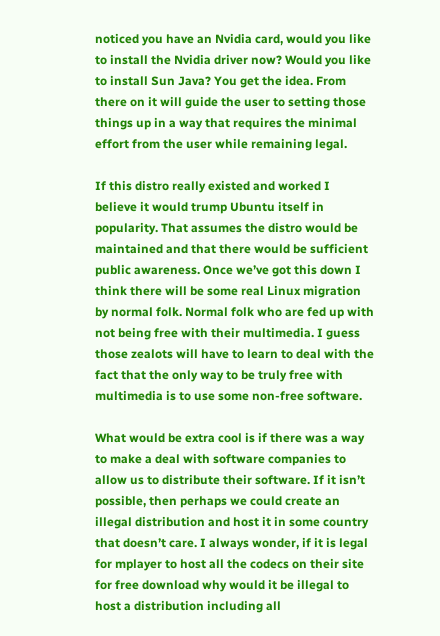noticed you have an Nvidia card, would you like to install the Nvidia driver now? Would you like to install Sun Java? You get the idea. From there on it will guide the user to setting those things up in a way that requires the minimal effort from the user while remaining legal.

If this distro really existed and worked I believe it would trump Ubuntu itself in popularity. That assumes the distro would be maintained and that there would be sufficient public awareness. Once we’ve got this down I think there will be some real Linux migration by normal folk. Normal folk who are fed up with not being free with their multimedia. I guess those zealots will have to learn to deal with the fact that the only way to be truly free with multimedia is to use some non-free software.

What would be extra cool is if there was a way to make a deal with software companies to allow us to distribute their software. If it isn’t possible, then perhaps we could create an illegal distribution and host it in some country that doesn’t care. I always wonder, if it is legal for mplayer to host all the codecs on their site for free download why would it be illegal to host a distribution including all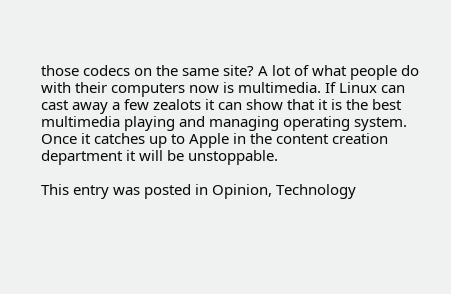those codecs on the same site? A lot of what people do with their computers now is multimedia. If Linux can cast away a few zealots it can show that it is the best multimedia playing and managing operating system. Once it catches up to Apple in the content creation department it will be unstoppable.

This entry was posted in Opinion, Technology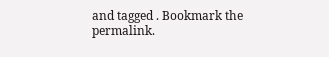and tagged . Bookmark the permalink.